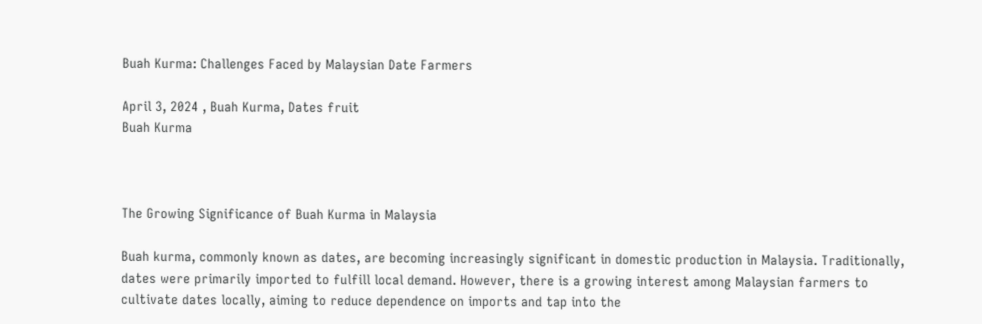Buah Kurma: Challenges Faced by Malaysian Date Farmers

April 3, 2024 , Buah Kurma, Dates fruit
Buah Kurma



The Growing Significance of Buah Kurma in Malaysia

Buah kurma, commonly known as dates, are becoming increasingly significant in domestic production in Malaysia. Traditionally, dates were primarily imported to fulfill local demand. However, there is a growing interest among Malaysian farmers to cultivate dates locally, aiming to reduce dependence on imports and tap into the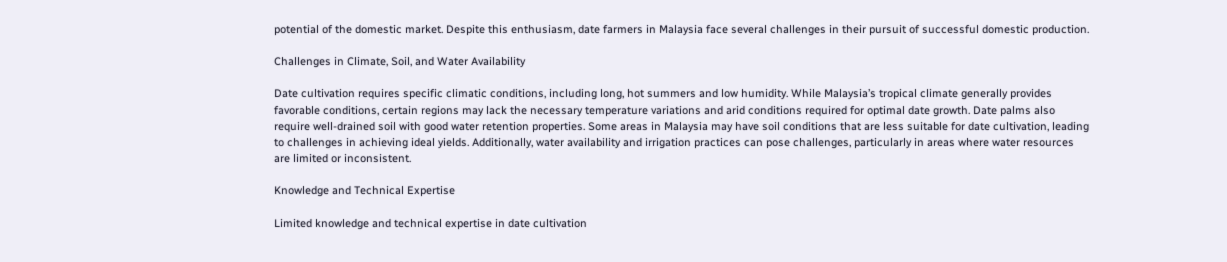potential of the domestic market. Despite this enthusiasm, date farmers in Malaysia face several challenges in their pursuit of successful domestic production.

Challenges in Climate, Soil, and Water Availability

Date cultivation requires specific climatic conditions, including long, hot summers and low humidity. While Malaysia’s tropical climate generally provides favorable conditions, certain regions may lack the necessary temperature variations and arid conditions required for optimal date growth. Date palms also require well-drained soil with good water retention properties. Some areas in Malaysia may have soil conditions that are less suitable for date cultivation, leading to challenges in achieving ideal yields. Additionally, water availability and irrigation practices can pose challenges, particularly in areas where water resources are limited or inconsistent.

Knowledge and Technical Expertise

Limited knowledge and technical expertise in date cultivation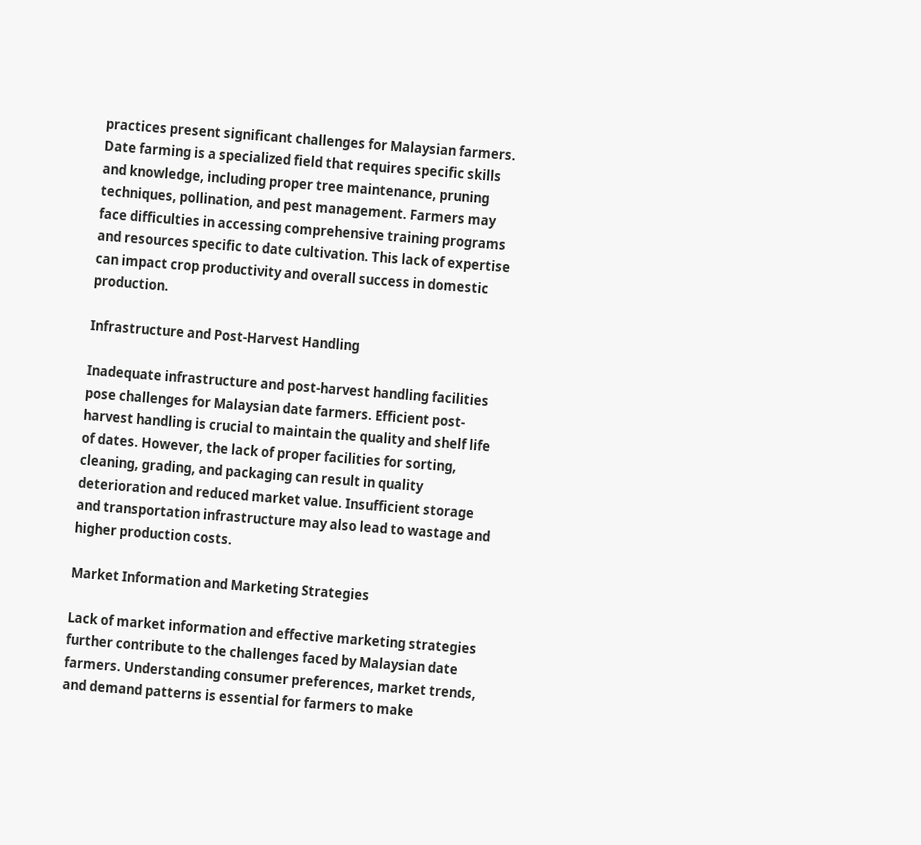practices present significant challenges for Malaysian farmers. Date farming is a specialized field that requires specific skills and knowledge, including proper tree maintenance, pruning techniques, pollination, and pest management. Farmers may face difficulties in accessing comprehensive training programs and resources specific to date cultivation. This lack of expertise can impact crop productivity and overall success in domestic production.

Infrastructure and Post-Harvest Handling

Inadequate infrastructure and post-harvest handling facilities pose challenges for Malaysian date farmers. Efficient post-harvest handling is crucial to maintain the quality and shelf life of dates. However, the lack of proper facilities for sorting, cleaning, grading, and packaging can result in quality deterioration and reduced market value. Insufficient storage and transportation infrastructure may also lead to wastage and higher production costs.

Market Information and Marketing Strategies

Lack of market information and effective marketing strategies further contribute to the challenges faced by Malaysian date farmers. Understanding consumer preferences, market trends, and demand patterns is essential for farmers to make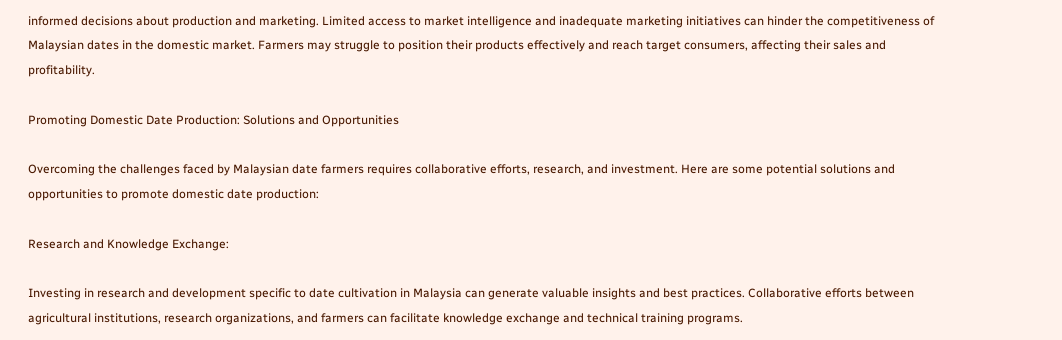informed decisions about production and marketing. Limited access to market intelligence and inadequate marketing initiatives can hinder the competitiveness of Malaysian dates in the domestic market. Farmers may struggle to position their products effectively and reach target consumers, affecting their sales and profitability.

Promoting Domestic Date Production: Solutions and Opportunities

Overcoming the challenges faced by Malaysian date farmers requires collaborative efforts, research, and investment. Here are some potential solutions and opportunities to promote domestic date production:

Research and Knowledge Exchange:

Investing in research and development specific to date cultivation in Malaysia can generate valuable insights and best practices. Collaborative efforts between agricultural institutions, research organizations, and farmers can facilitate knowledge exchange and technical training programs.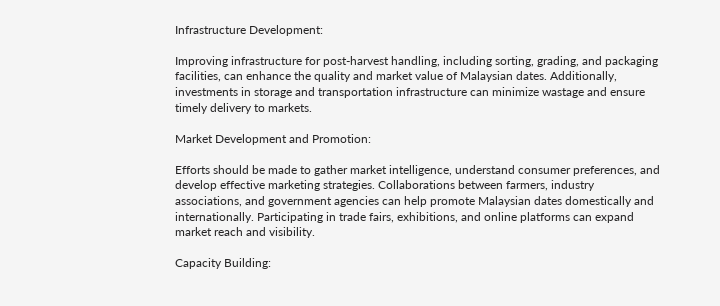Infrastructure Development:

Improving infrastructure for post-harvest handling, including sorting, grading, and packaging facilities, can enhance the quality and market value of Malaysian dates. Additionally, investments in storage and transportation infrastructure can minimize wastage and ensure timely delivery to markets.

Market Development and Promotion:

Efforts should be made to gather market intelligence, understand consumer preferences, and develop effective marketing strategies. Collaborations between farmers, industry associations, and government agencies can help promote Malaysian dates domestically and internationally. Participating in trade fairs, exhibitions, and online platforms can expand market reach and visibility.

Capacity Building: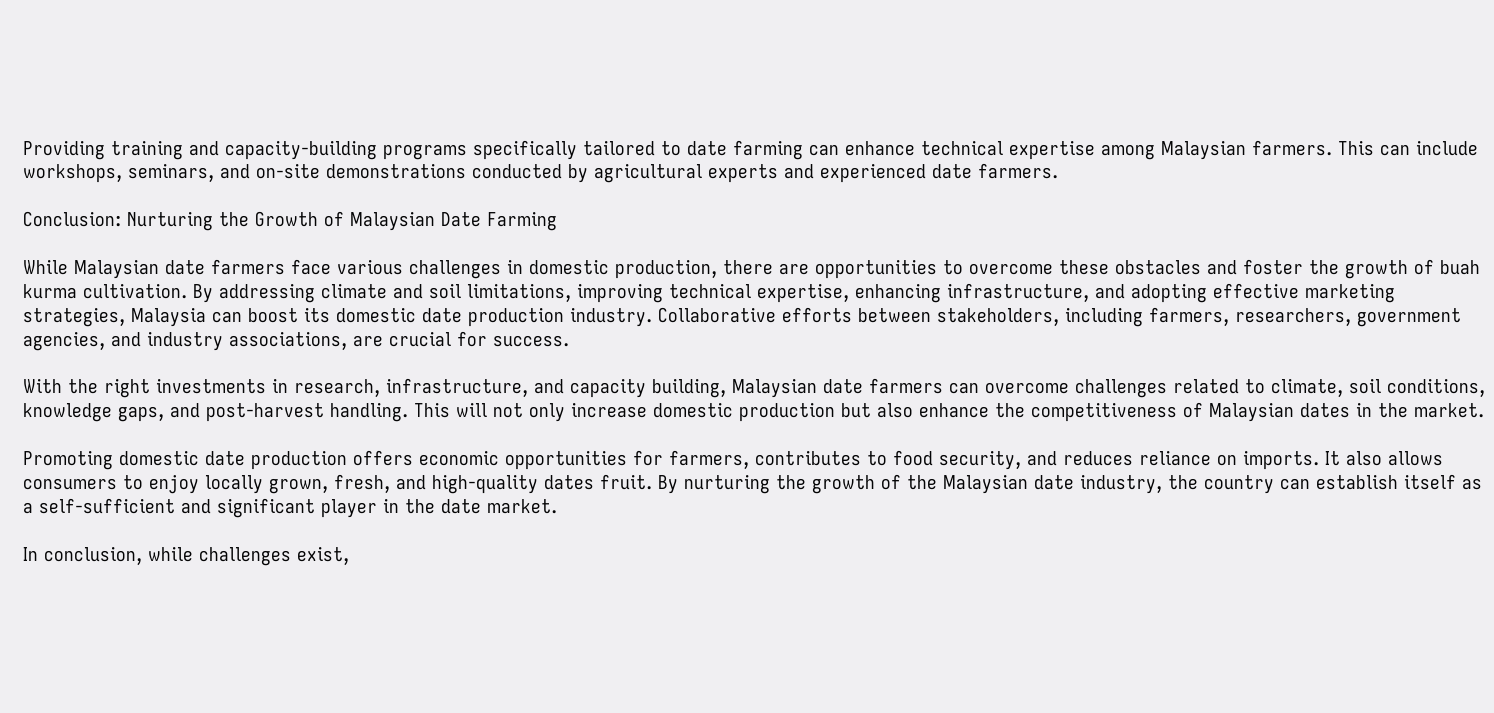Providing training and capacity-building programs specifically tailored to date farming can enhance technical expertise among Malaysian farmers. This can include workshops, seminars, and on-site demonstrations conducted by agricultural experts and experienced date farmers.

Conclusion: Nurturing the Growth of Malaysian Date Farming

While Malaysian date farmers face various challenges in domestic production, there are opportunities to overcome these obstacles and foster the growth of buah kurma cultivation. By addressing climate and soil limitations, improving technical expertise, enhancing infrastructure, and adopting effective marketing strategies, Malaysia can boost its domestic date production industry. Collaborative efforts between stakeholders, including farmers, researchers, government agencies, and industry associations, are crucial for success.

With the right investments in research, infrastructure, and capacity building, Malaysian date farmers can overcome challenges related to climate, soil conditions, knowledge gaps, and post-harvest handling. This will not only increase domestic production but also enhance the competitiveness of Malaysian dates in the market.

Promoting domestic date production offers economic opportunities for farmers, contributes to food security, and reduces reliance on imports. It also allows consumers to enjoy locally grown, fresh, and high-quality dates fruit. By nurturing the growth of the Malaysian date industry, the country can establish itself as a self-sufficient and significant player in the date market.

In conclusion, while challenges exist,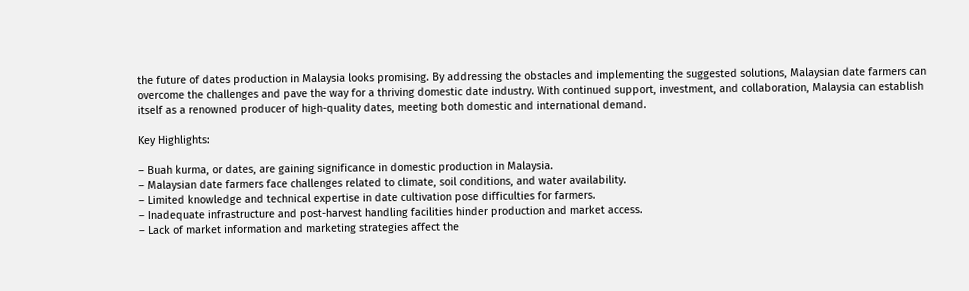the future of dates production in Malaysia looks promising. By addressing the obstacles and implementing the suggested solutions, Malaysian date farmers can overcome the challenges and pave the way for a thriving domestic date industry. With continued support, investment, and collaboration, Malaysia can establish itself as a renowned producer of high-quality dates, meeting both domestic and international demand.

Key Highlights:

– Buah kurma, or dates, are gaining significance in domestic production in Malaysia.
– Malaysian date farmers face challenges related to climate, soil conditions, and water availability.
– Limited knowledge and technical expertise in date cultivation pose difficulties for farmers.
– Inadequate infrastructure and post-harvest handling facilities hinder production and market access.
– Lack of market information and marketing strategies affect the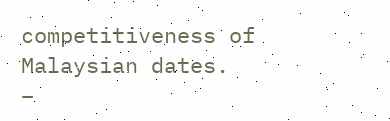competitiveness of Malaysian dates.
–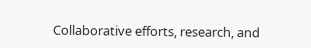Collaborative efforts, research, and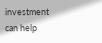investment can help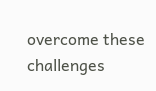overcome these challenges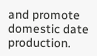and promote domestic date production.